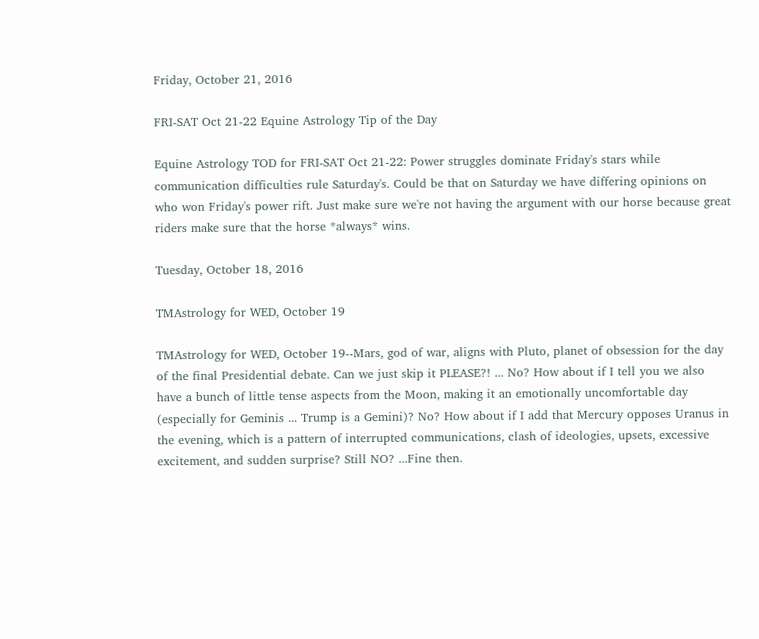Friday, October 21, 2016

FRI-SAT Oct 21-22 Equine Astrology Tip of the Day

Equine Astrology TOD for FRI-SAT Oct 21-22: Power struggles dominate Friday's stars while communication difficulties rule Saturday's. Could be that on Saturday we have differing opinions on who won Friday's power rift. Just make sure we're not having the argument with our horse because great riders make sure that the horse *always* wins.

Tuesday, October 18, 2016

TMAstrology for WED, October 19

TMAstrology for WED, October 19--Mars, god of war, aligns with Pluto, planet of obsession for the day of the final Presidential debate. Can we just skip it PLEASE?! ... No? How about if I tell you we also have a bunch of little tense aspects from the Moon, making it an emotionally uncomfortable day (especially for Geminis ... Trump is a Gemini)? No? How about if I add that Mercury opposes Uranus in the evening, which is a pattern of interrupted communications, clash of ideologies, upsets, excessive excitement, and sudden surprise? Still NO? ...Fine then.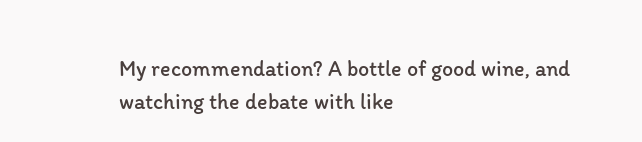My recommendation? A bottle of good wine, and watching the debate with like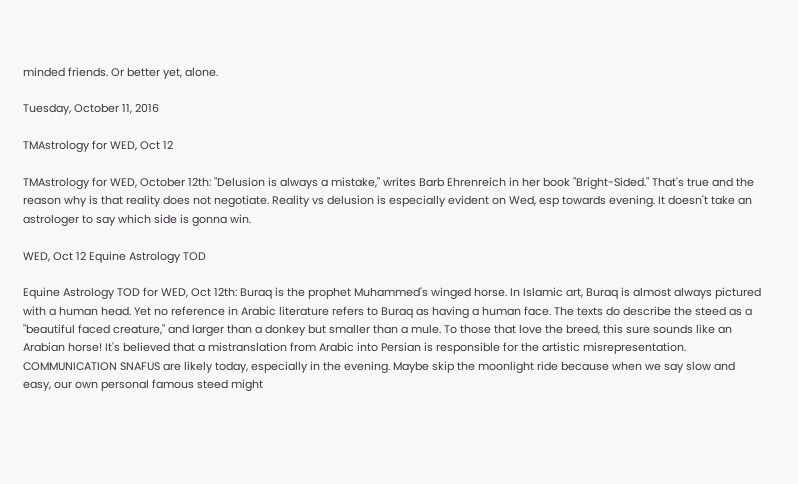minded friends. Or better yet, alone.

Tuesday, October 11, 2016

TMAstrology for WED, Oct 12

TMAstrology for WED, October 12th: "Delusion is always a mistake," writes Barb Ehrenreich in her book "Bright-Sided." That's true and the reason why is that reality does not negotiate. Reality vs delusion is especially evident on Wed, esp towards evening. It doesn't take an astrologer to say which side is gonna win.

WED, Oct 12 Equine Astrology TOD

Equine Astrology TOD for WED, Oct 12th: Buraq is the prophet Muhammed's winged horse. In Islamic art, Buraq is almost always pictured with a human head. Yet no reference in Arabic literature refers to Buraq as having a human face. The texts do describe the steed as a "beautiful faced creature," and larger than a donkey but smaller than a mule. To those that love the breed, this sure sounds like an Arabian horse! It's believed that a mistranslation from Arabic into Persian is responsible for the artistic misrepresentation. COMMUNICATION SNAFUS are likely today, especially in the evening. Maybe skip the moonlight ride because when we say slow and easy, our own personal famous steed might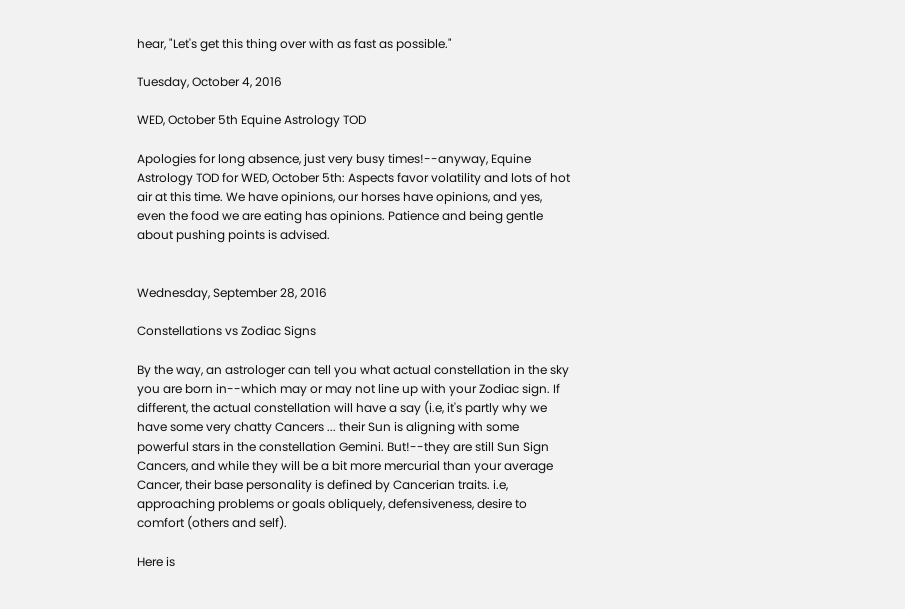hear, "Let's get this thing over with as fast as possible."

Tuesday, October 4, 2016

WED, October 5th Equine Astrology TOD

Apologies for long absence, just very busy times!--anyway, Equine Astrology TOD for WED, October 5th: Aspects favor volatility and lots of hot air at this time. We have opinions, our horses have opinions, and yes, even the food we are eating has opinions. Patience and being gentle about pushing points is advised.


Wednesday, September 28, 2016

Constellations vs Zodiac Signs

By the way, an astrologer can tell you what actual constellation in the sky you are born in--which may or may not line up with your Zodiac sign. If different, the actual constellation will have a say (i.e, it's partly why we have some very chatty Cancers ... their Sun is aligning with some powerful stars in the constellation Gemini. But!--they are still Sun Sign Cancers, and while they will be a bit more mercurial than your average Cancer, their base personality is defined by Cancerian traits. i.e, approaching problems or goals obliquely, defensiveness, desire to comfort (others and self).

Here is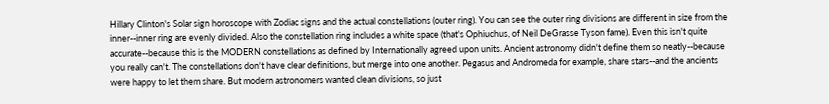Hillary Clinton's Solar sign horoscope with Zodiac signs and the actual constellations (outer ring). You can see the outer ring divisions are different in size from the inner--inner ring are evenly divided. Also the constellation ring includes a white space (that's Ophiuchus, of Neil DeGrasse Tyson fame). Even this isn't quite accurate--because this is the MODERN constellations as defined by Internationally agreed upon units. Ancient astronomy didn't define them so neatly--because you really can't. The constellations don't have clear definitions, but merge into one another. Pegasus and Andromeda for example, share stars--and the ancients were happy to let them share. But modern astronomers wanted clean divisions, so just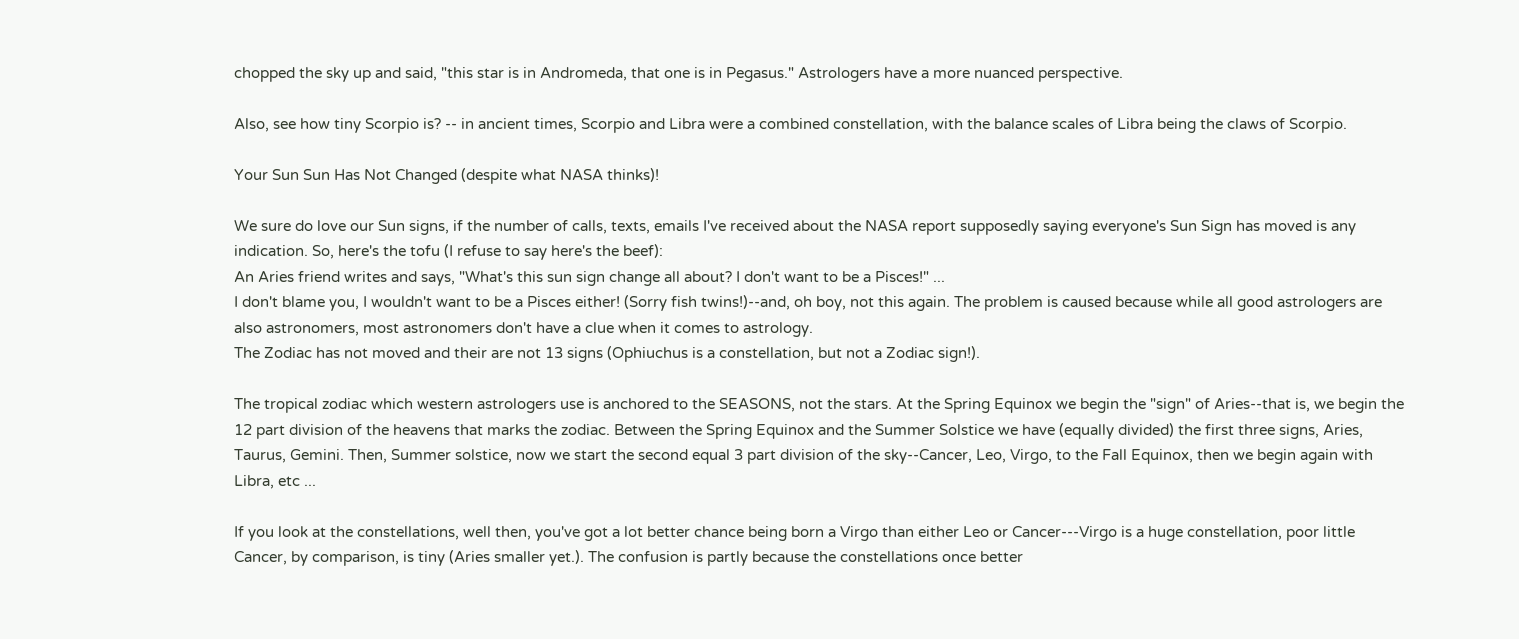chopped the sky up and said, "this star is in Andromeda, that one is in Pegasus." Astrologers have a more nuanced perspective.

Also, see how tiny Scorpio is? -- in ancient times, Scorpio and Libra were a combined constellation, with the balance scales of Libra being the claws of Scorpio.

Your Sun Sun Has Not Changed (despite what NASA thinks)!

We sure do love our Sun signs, if the number of calls, texts, emails I've received about the NASA report supposedly saying everyone's Sun Sign has moved is any indication. So, here's the tofu (I refuse to say here's the beef):
An Aries friend writes and says, "What's this sun sign change all about? I don't want to be a Pisces!" ...
I don't blame you, I wouldn't want to be a Pisces either! (Sorry fish twins!)--and, oh boy, not this again. The problem is caused because while all good astrologers are also astronomers, most astronomers don't have a clue when it comes to astrology.
The Zodiac has not moved and their are not 13 signs (Ophiuchus is a constellation, but not a Zodiac sign!).

The tropical zodiac which western astrologers use is anchored to the SEASONS, not the stars. At the Spring Equinox we begin the "sign" of Aries--that is, we begin the 12 part division of the heavens that marks the zodiac. Between the Spring Equinox and the Summer Solstice we have (equally divided) the first three signs, Aries, Taurus, Gemini. Then, Summer solstice, now we start the second equal 3 part division of the sky--Cancer, Leo, Virgo, to the Fall Equinox, then we begin again with Libra, etc ...

If you look at the constellations, well then, you've got a lot better chance being born a Virgo than either Leo or Cancer---Virgo is a huge constellation, poor little Cancer, by comparison, is tiny (Aries smaller yet.). The confusion is partly because the constellations once better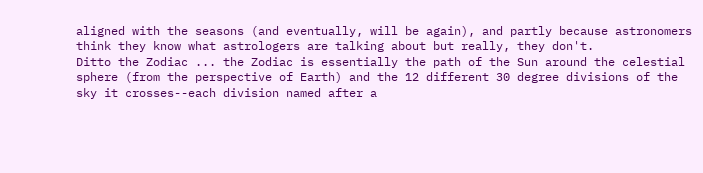aligned with the seasons (and eventually, will be again), and partly because astronomers think they know what astrologers are talking about but really, they don't.
Ditto the Zodiac ... the Zodiac is essentially the path of the Sun around the celestial sphere (from the perspective of Earth) and the 12 different 30 degree divisions of the sky it crosses--each division named after a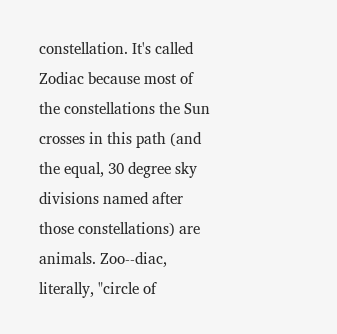constellation. It's called Zodiac because most of the constellations the Sun crosses in this path (and the equal, 30 degree sky divisions named after those constellations) are animals. Zoo--diac, literally, "circle of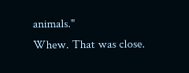animals."
Whew. That was close.